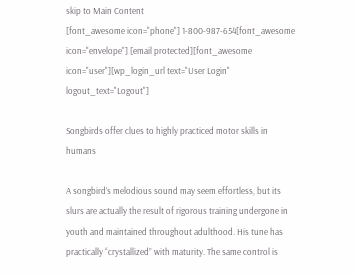skip to Main Content
[font_awesome icon="phone"] 1-800-987-654[font_awesome icon="envelope"] [email protected][font_awesome icon="user"][wp_login_url text="User Login" logout_text="Logout"]

Songbirds offer clues to highly practiced motor skills in humans

A songbird’s melodious sound may seem effortless, but its slurs are actually the result of rigorous training undergone in youth and maintained throughout adulthood. His tune has practically “crystallized” with maturity. The same control is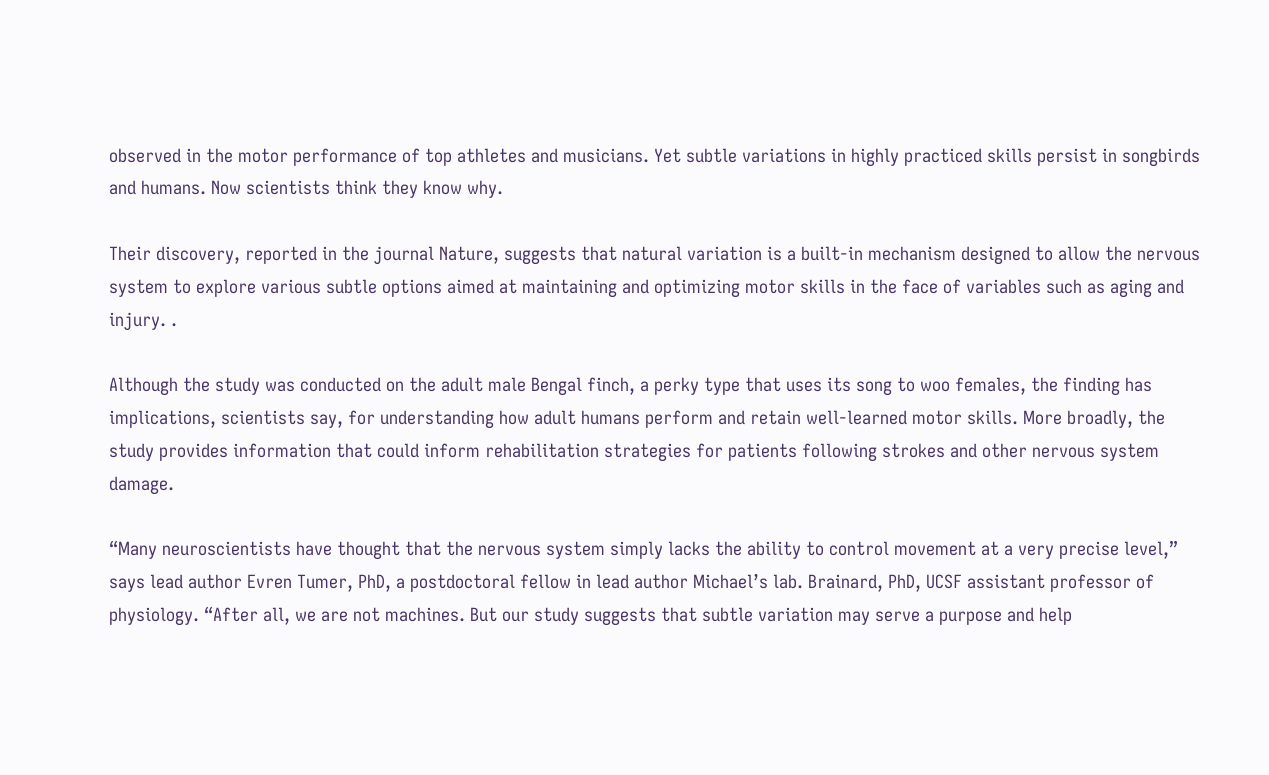observed in the motor performance of top athletes and musicians. Yet subtle variations in highly practiced skills persist in songbirds and humans. Now scientists think they know why.

Their discovery, reported in the journal Nature, suggests that natural variation is a built-in mechanism designed to allow the nervous system to explore various subtle options aimed at maintaining and optimizing motor skills in the face of variables such as aging and injury. .

Although the study was conducted on the adult male Bengal finch, a perky type that uses its song to woo females, the finding has implications, scientists say, for understanding how adult humans perform and retain well-learned motor skills. More broadly, the study provides information that could inform rehabilitation strategies for patients following strokes and other nervous system damage.

“Many neuroscientists have thought that the nervous system simply lacks the ability to control movement at a very precise level,” says lead author Evren Tumer, PhD, a postdoctoral fellow in lead author Michael’s lab. Brainard, PhD, UCSF assistant professor of physiology. “After all, we are not machines. But our study suggests that subtle variation may serve a purpose and help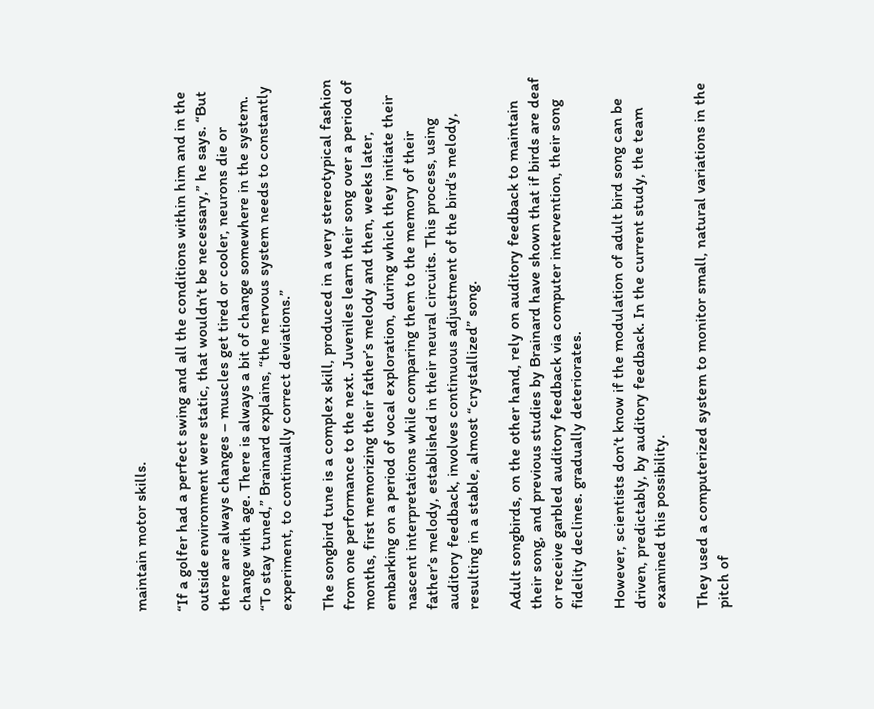maintain motor skills.

“If a golfer had a perfect swing and all the conditions within him and in the outside environment were static, that wouldn’t be necessary,” he says. “But there are always changes – muscles get tired or cooler, neurons die or change with age. There is always a bit of change somewhere in the system. “To stay tuned,” Brainard explains, “the nervous system needs to constantly experiment, to continually correct deviations.”

The songbird tune is a complex skill, produced in a very stereotypical fashion from one performance to the next. Juveniles learn their song over a period of months, first memorizing their father’s melody and then, weeks later, embarking on a period of vocal exploration, during which they initiate their nascent interpretations while comparing them to the memory of their father’s melody, established in their neural circuits. This process, using auditory feedback, involves continuous adjustment of the bird’s melody, resulting in a stable, almost “crystallized” song.

Adult songbirds, on the other hand, rely on auditory feedback to maintain their song, and previous studies by Brainard have shown that if birds are deaf or receive garbled auditory feedback via computer intervention, their song fidelity declines. gradually deteriorates.

However, scientists don’t know if the modulation of adult bird song can be driven, predictably, by auditory feedback. In the current study, the team examined this possibility.

They used a computerized system to monitor small, natural variations in the pitch of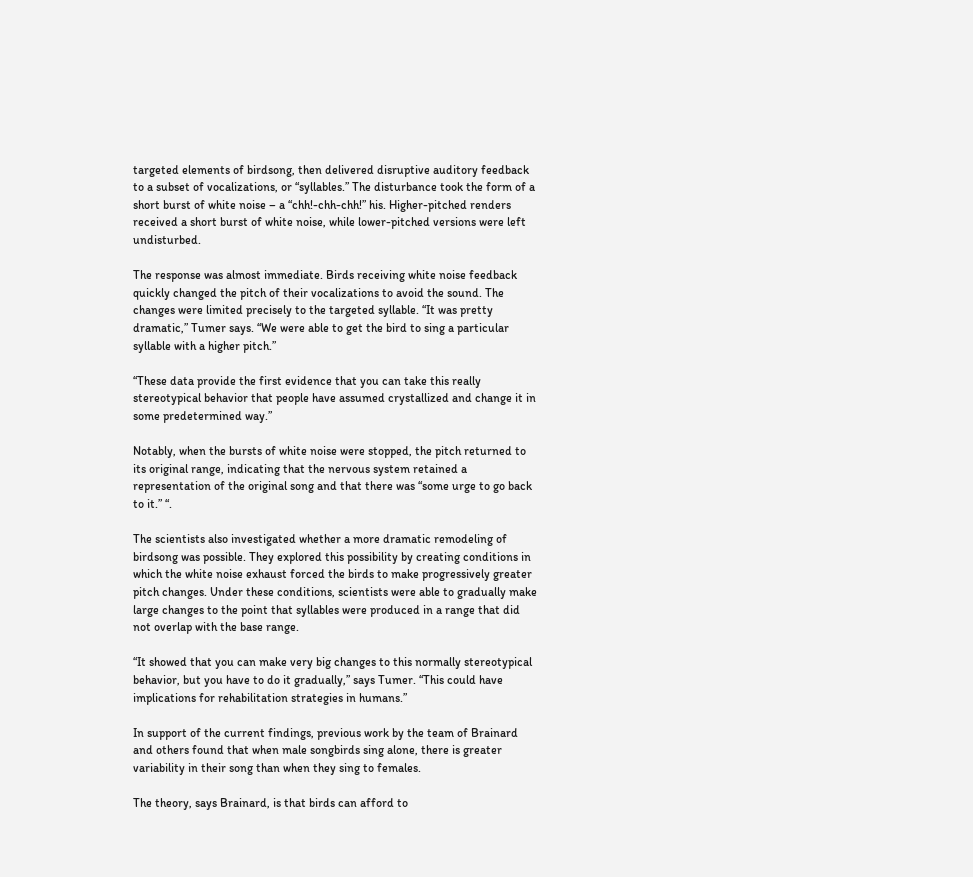targeted elements of birdsong, then delivered disruptive auditory feedback to a subset of vocalizations, or “syllables.” The disturbance took the form of a short burst of white noise – a “chh!-chh-chh!” his. Higher-pitched renders received a short burst of white noise, while lower-pitched versions were left undisturbed.

The response was almost immediate. Birds receiving white noise feedback quickly changed the pitch of their vocalizations to avoid the sound. The changes were limited precisely to the targeted syllable. “It was pretty dramatic,” Tumer says. “We were able to get the bird to sing a particular syllable with a higher pitch.”

“These data provide the first evidence that you can take this really stereotypical behavior that people have assumed crystallized and change it in some predetermined way.”

Notably, when the bursts of white noise were stopped, the pitch returned to its original range, indicating that the nervous system retained a representation of the original song and that there was “some urge to go back to it.” “.

The scientists also investigated whether a more dramatic remodeling of birdsong was possible. They explored this possibility by creating conditions in which the white noise exhaust forced the birds to make progressively greater pitch changes. Under these conditions, scientists were able to gradually make large changes to the point that syllables were produced in a range that did not overlap with the base range.

“It showed that you can make very big changes to this normally stereotypical behavior, but you have to do it gradually,” says Tumer. “This could have implications for rehabilitation strategies in humans.”

In support of the current findings, previous work by the team of Brainard and others found that when male songbirds sing alone, there is greater variability in their song than when they sing to females.

The theory, says Brainard, is that birds can afford to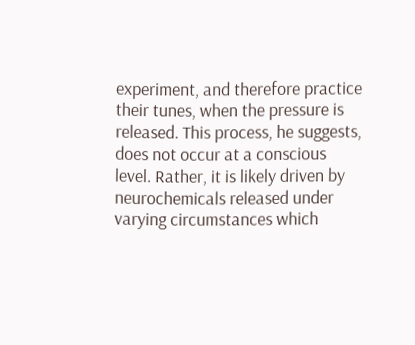experiment, and therefore practice their tunes, when the pressure is released. This process, he suggests, does not occur at a conscious level. Rather, it is likely driven by neurochemicals released under varying circumstances which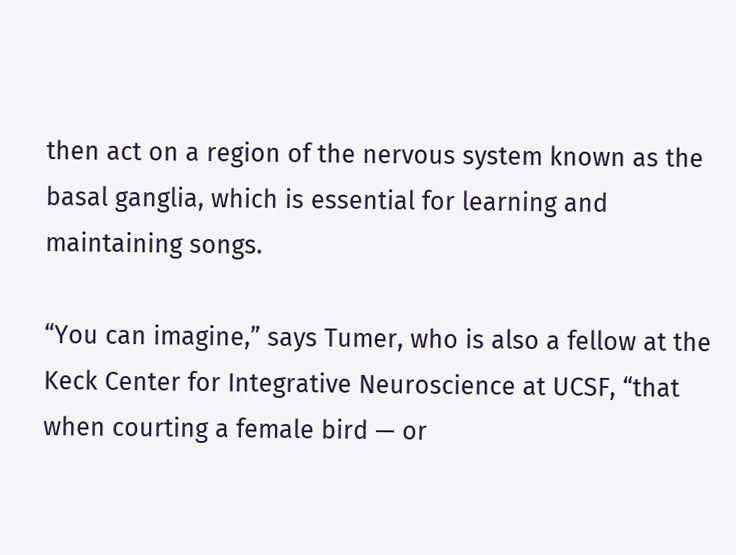then act on a region of the nervous system known as the basal ganglia, which is essential for learning and maintaining songs.

“You can imagine,” says Tumer, who is also a fellow at the Keck Center for Integrative Neuroscience at UCSF, “that when courting a female bird — or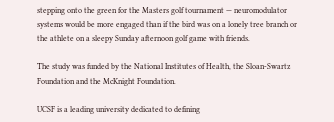stepping onto the green for the Masters golf tournament — neuromodulator systems would be more engaged than if the bird was on a lonely tree branch or the athlete on a sleepy Sunday afternoon golf game with friends.

The study was funded by the National Institutes of Health, the Sloan-Swartz Foundation and the McKnight Foundation.

UCSF is a leading university dedicated to defining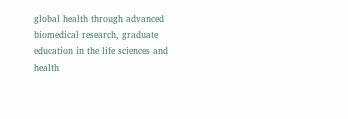global health through advanced biomedical research, graduate education in the life sciences and health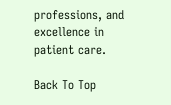professions, and excellence in patient care.

Back To Top